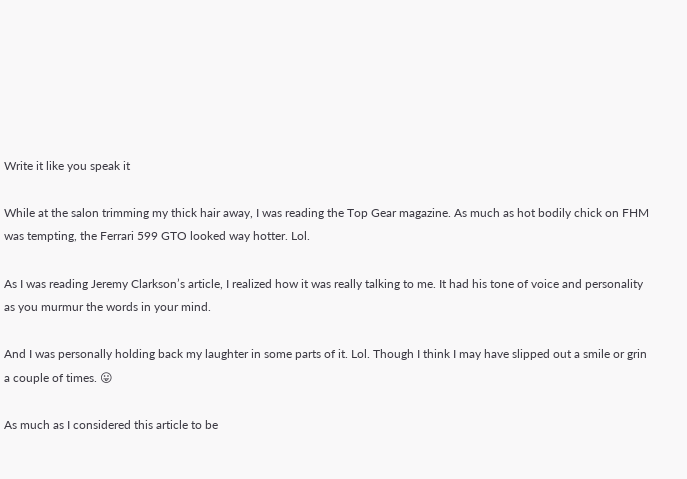Write it like you speak it

While at the salon trimming my thick hair away, I was reading the Top Gear magazine. As much as hot bodily chick on FHM was tempting, the Ferrari 599 GTO looked way hotter. Lol.

As I was reading Jeremy Clarkson’s article, I realized how it was really talking to me. It had his tone of voice and personality as you murmur the words in your mind.

And I was personally holding back my laughter in some parts of it. Lol. Though I think I may have slipped out a smile or grin a couple of times. 😛

As much as I considered this article to be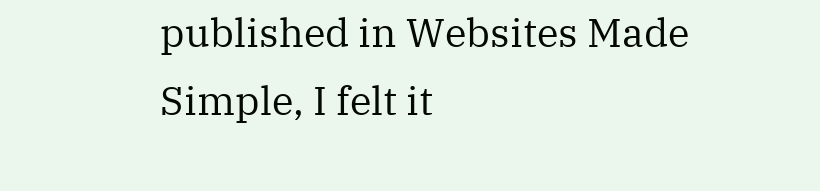published in Websites Made Simple, I felt it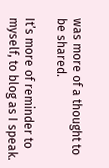was more of a thought to be shared.

It’s more of reminder to myself, to blog as I speak.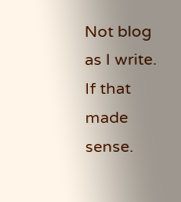Not blog as I write. If that made sense.